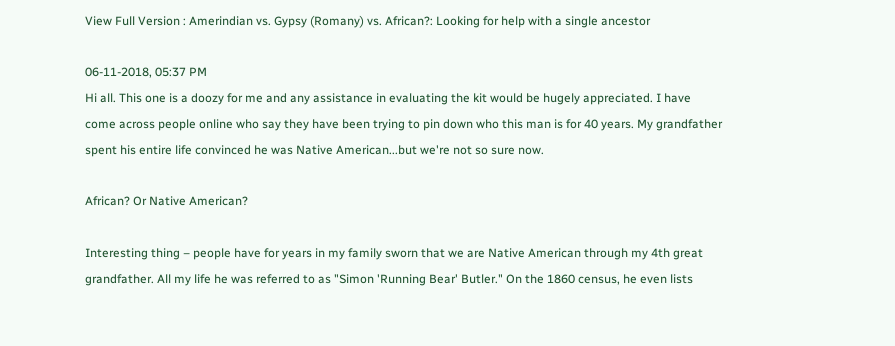View Full Version : Amerindian vs. Gypsy (Romany) vs. African?: Looking for help with a single ancestor

06-11-2018, 05:37 PM
Hi all. This one is a doozy for me and any assistance in evaluating the kit would be hugely appreciated. I have come across people online who say they have been trying to pin down who this man is for 40 years. My grandfather spent his entire life convinced he was Native American...but we're not so sure now.

African? Or Native American?

Interesting thing – people have for years in my family sworn that we are Native American through my 4th great grandfather. All my life he was referred to as "Simon 'Running Bear' Butler." On the 1860 census, he even lists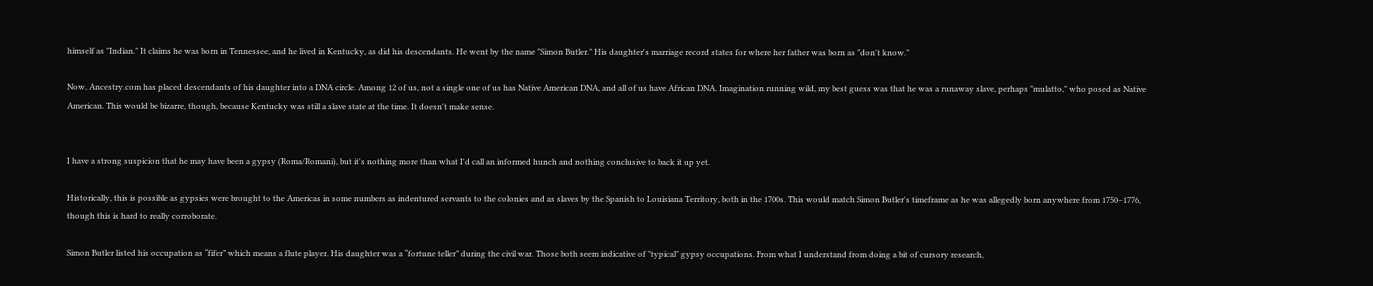himself as "Indian." It claims he was born in Tennessee, and he lived in Kentucky, as did his descendants. He went by the name "Simon Butler." His daughter's marriage record states for where her father was born as "don't know."

Now, Ancestry.com has placed descendants of his daughter into a DNA circle. Among 12 of us, not a single one of us has Native American DNA, and all of us have African DNA. Imagination running wild, my best guess was that he was a runaway slave, perhaps "mulatto," who posed as Native American. This would be bizarre, though, because Kentucky was still a slave state at the time. It doesn't make sense.


I have a strong suspicion that he may have been a gypsy (Roma/Romani), but it's nothing more than what I'd call an informed hunch and nothing conclusive to back it up yet.

Historically, this is possible as gypsies were brought to the Americas in some numbers as indentured servants to the colonies and as slaves by the Spanish to Louisiana Territory, both in the 1700s. This would match Simon Butler's timeframe as he was allegedly born anywhere from 1750–1776, though this is hard to really corroborate.

Simon Butler listed his occupation as “fifer” which means a flute player. His daughter was a “fortune teller” during the civil war. Those both seem indicative of "typical" gypsy occupations. From what I understand from doing a bit of cursory research,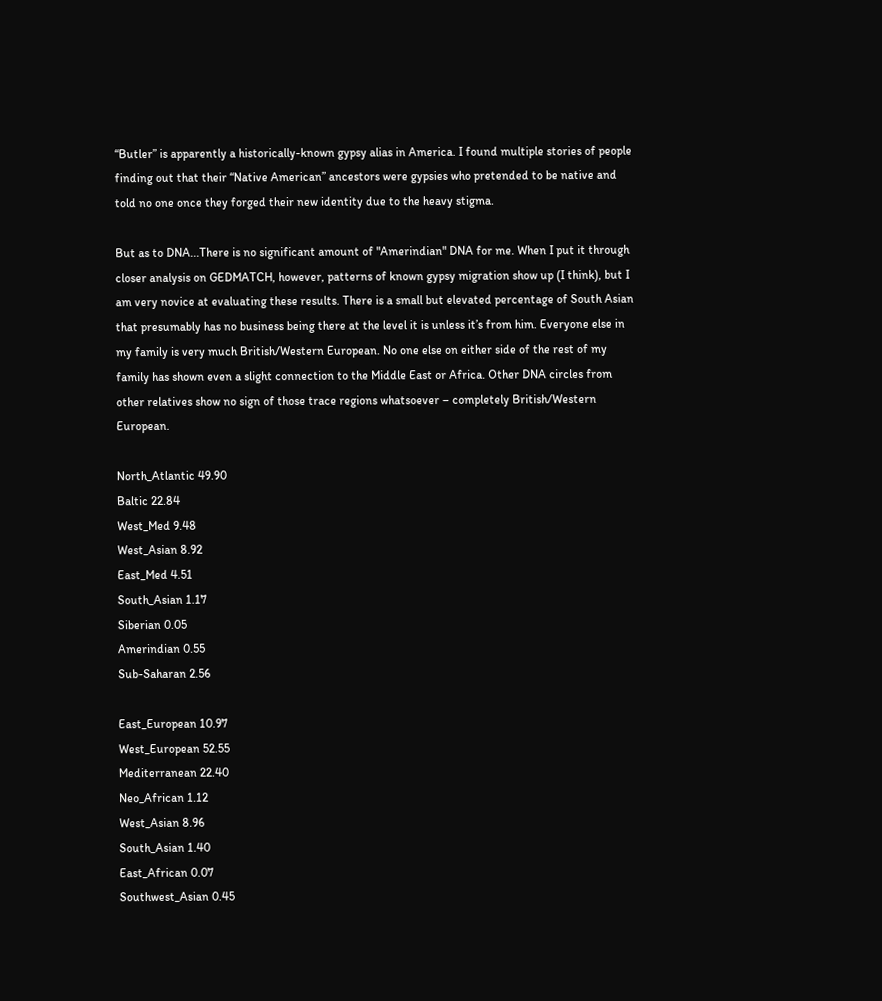“Butler” is apparently a historically-known gypsy alias in America. I found multiple stories of people finding out that their “Native American” ancestors were gypsies who pretended to be native and told no one once they forged their new identity due to the heavy stigma.

But as to DNA...There is no significant amount of "Amerindian" DNA for me. When I put it through closer analysis on GEDMATCH, however, patterns of known gypsy migration show up (I think), but I am very novice at evaluating these results. There is a small but elevated percentage of South Asian that presumably has no business being there at the level it is unless it’s from him. Everyone else in my family is very much British/Western European. No one else on either side of the rest of my family has shown even a slight connection to the Middle East or Africa. Other DNA circles from other relatives show no sign of those trace regions whatsoever – completely British/Western European.

North_Atlantic 49.90
Baltic 22.84
West_Med 9.48
West_Asian 8.92
East_Med 4.51
South_Asian 1.17
Siberian 0.05
Amerindian 0.55
Sub-Saharan 2.56

East_European 10.97
West_European 52.55
Mediterranean 22.40
Neo_African 1.12
West_Asian 8.96
South_Asian 1.40
East_African 0.07
Southwest_Asian 0.45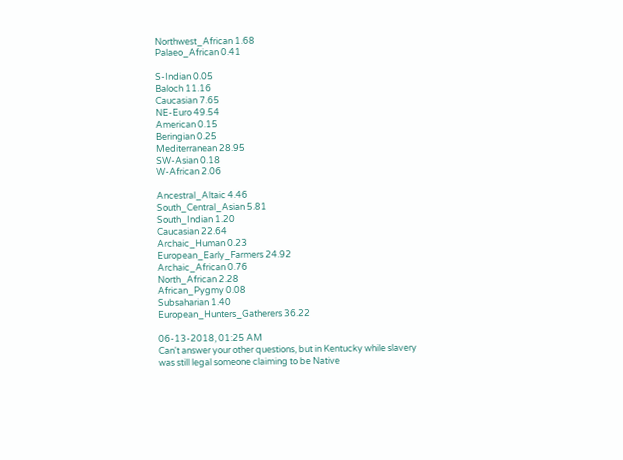Northwest_African 1.68
Palaeo_African 0.41

S-Indian 0.05
Baloch 11.16
Caucasian 7.65
NE-Euro 49.54
American 0.15
Beringian 0.25
Mediterranean 28.95
SW-Asian 0.18
W-African 2.06

Ancestral_Altaic 4.46
South_Central_Asian 5.81
South_Indian 1.20
Caucasian 22.64
Archaic_Human 0.23
European_Early_Farmers 24.92
Archaic_African 0.76
North_African 2.28
African_Pygmy 0.08
Subsaharian 1.40
European_Hunters_Gatherers 36.22

06-13-2018, 01:25 AM
Can't answer your other questions, but in Kentucky while slavery was still legal someone claiming to be Native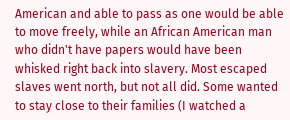American and able to pass as one would be able to move freely, while an African American man who didn't have papers would have been whisked right back into slavery. Most escaped slaves went north, but not all did. Some wanted to stay close to their families (I watched a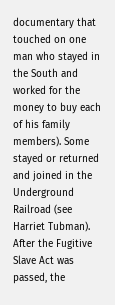documentary that touched on one man who stayed in the South and worked for the money to buy each of his family members). Some stayed or returned and joined in the Underground Railroad (see Harriet Tubman). After the Fugitive Slave Act was passed, the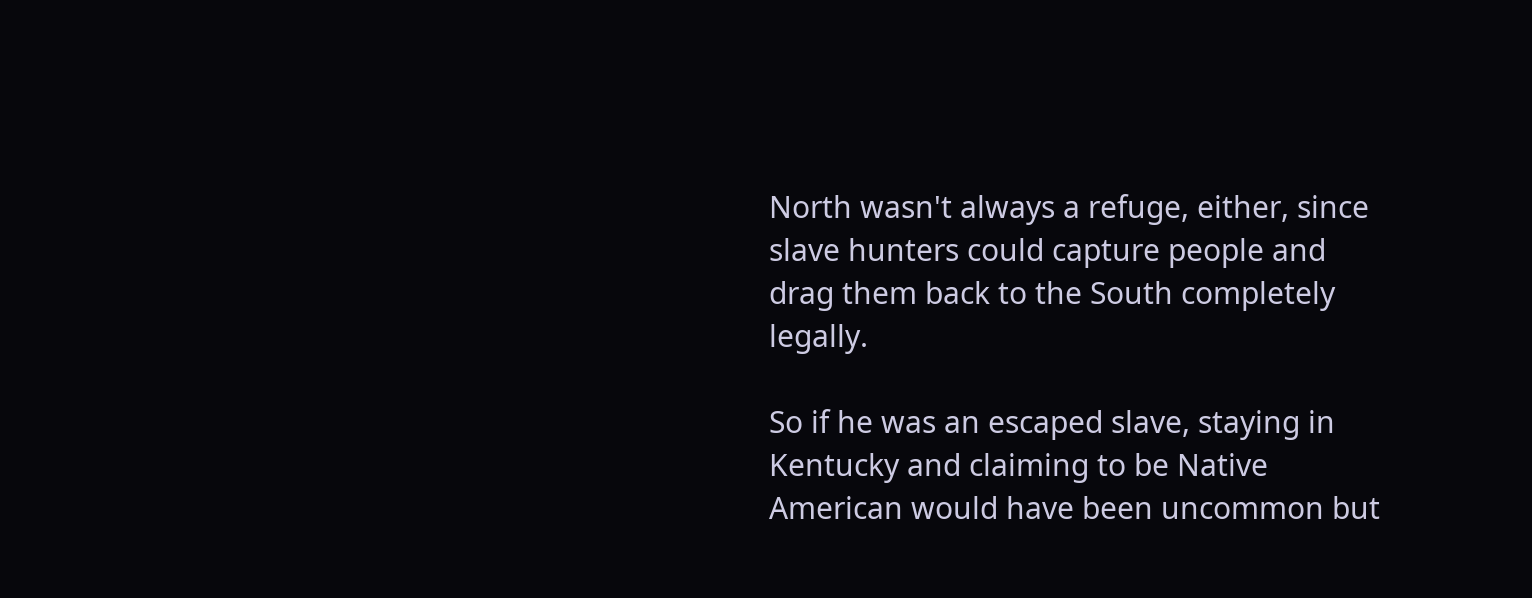North wasn't always a refuge, either, since slave hunters could capture people and drag them back to the South completely legally.

So if he was an escaped slave, staying in Kentucky and claiming to be Native American would have been uncommon but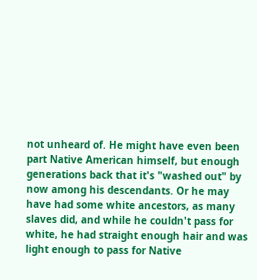not unheard of. He might have even been part Native American himself, but enough generations back that it's "washed out" by now among his descendants. Or he may have had some white ancestors, as many slaves did, and while he couldn't pass for white, he had straight enough hair and was light enough to pass for Native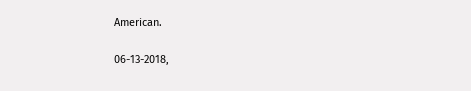American.

06-13-2018,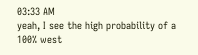03:33 AM
yeah, I see the high probability of a 100% west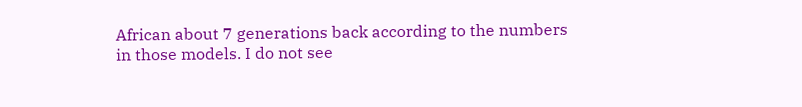African about 7 generations back according to the numbers in those models. I do not see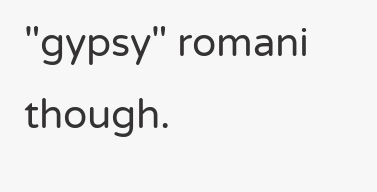"gypsy" romani though.